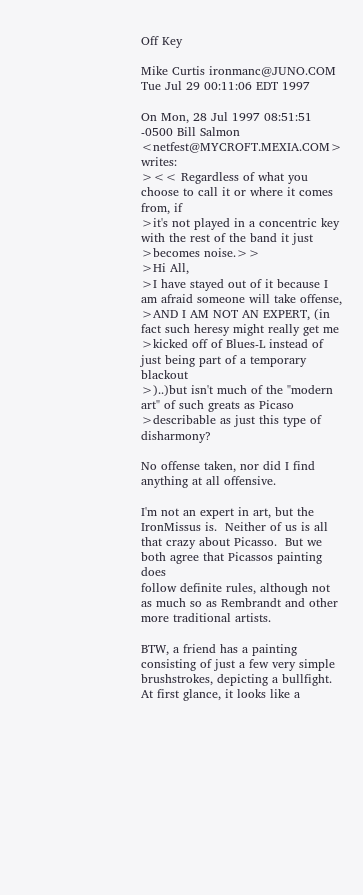Off Key

Mike Curtis ironmanc@JUNO.COM
Tue Jul 29 00:11:06 EDT 1997

On Mon, 28 Jul 1997 08:51:51 -0500 Bill Salmon
<netfest@MYCROFT.MEXIA.COM> writes:
><< Regardless of what you choose to call it or where it comes from, if
>it's not played in a concentric key with the rest of the band it just
>becomes noise.>>
>Hi All,
>I have stayed out of it because I am afraid someone will take offense,
>AND I AM NOT AN EXPERT, (in fact such heresy might really get me
>kicked off of Blues-L instead of just being part of a temporary blackout
>)..)but isn't much of the "modern art" of such greats as Picaso
>describable as just this type of disharmony?

No offense taken, nor did I find anything at all offensive.

I'm not an expert in art, but the IronMissus is.  Neither of us is all
that crazy about Picasso.  But we both agree that Picassos painting does
follow definite rules, although not as much so as Rembrandt and other
more traditional artists.

BTW, a friend has a painting consisting of just a few very simple
brushstrokes, depicting a bullfight.  At first glance, it looks like a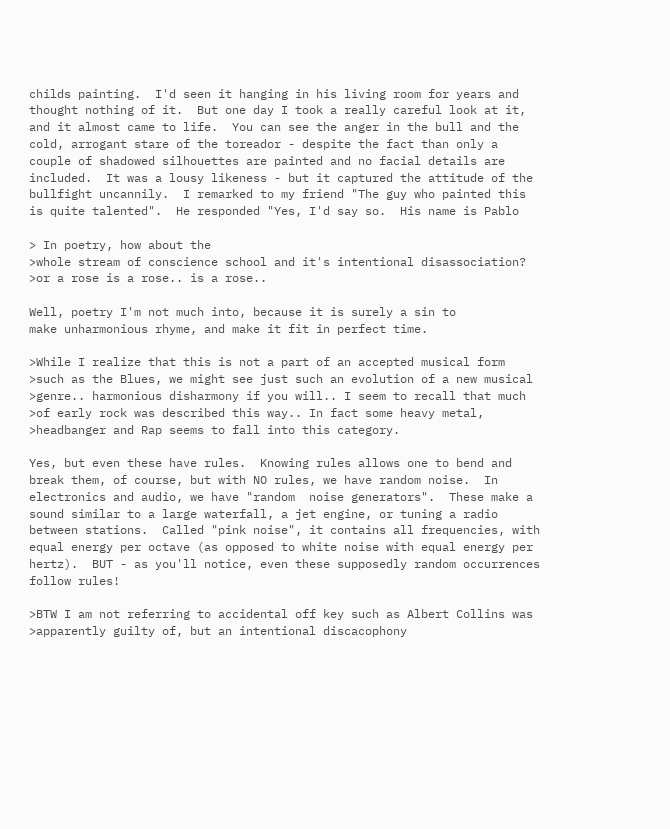childs painting.  I'd seen it hanging in his living room for years and
thought nothing of it.  But one day I took a really careful look at it,
and it almost came to life.  You can see the anger in the bull and the
cold, arrogant stare of the toreador - despite the fact than only a
couple of shadowed silhouettes are painted and no facial details are
included.  It was a lousy likeness - but it captured the attitude of the
bullfight uncannily.  I remarked to my friend "The guy who painted this
is quite talented".  He responded "Yes, I'd say so.  His name is Pablo

> In poetry, how about the
>whole stream of conscience school and it's intentional disassociation?
>or a rose is a rose.. is a rose..

Well, poetry I'm not much into, because it is surely a sin to
make unharmonious rhyme, and make it fit in perfect time.

>While I realize that this is not a part of an accepted musical form
>such as the Blues, we might see just such an evolution of a new musical
>genre.. harmonious disharmony if you will.. I seem to recall that much
>of early rock was described this way.. In fact some heavy metal,
>headbanger and Rap seems to fall into this category.

Yes, but even these have rules.  Knowing rules allows one to bend and
break them, of course, but with NO rules, we have random noise.  In
electronics and audio, we have "random  noise generators".  These make a
sound similar to a large waterfall, a jet engine, or tuning a radio
between stations.  Called "pink noise", it contains all frequencies, with
equal energy per octave (as opposed to white noise with equal energy per
hertz).  BUT - as you'll notice, even these supposedly random occurrences
follow rules!

>BTW I am not referring to accidental off key such as Albert Collins was
>apparently guilty of, but an intentional discacophony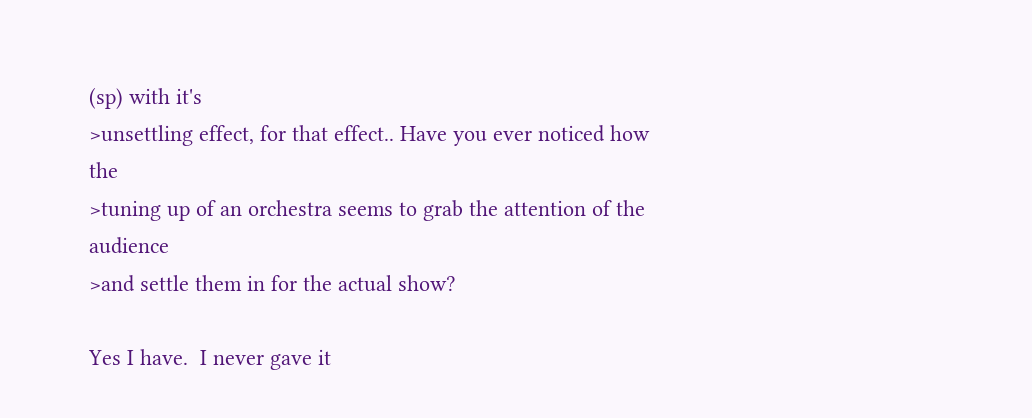(sp) with it's
>unsettling effect, for that effect.. Have you ever noticed how the
>tuning up of an orchestra seems to grab the attention of the audience
>and settle them in for the actual show?

Yes I have.  I never gave it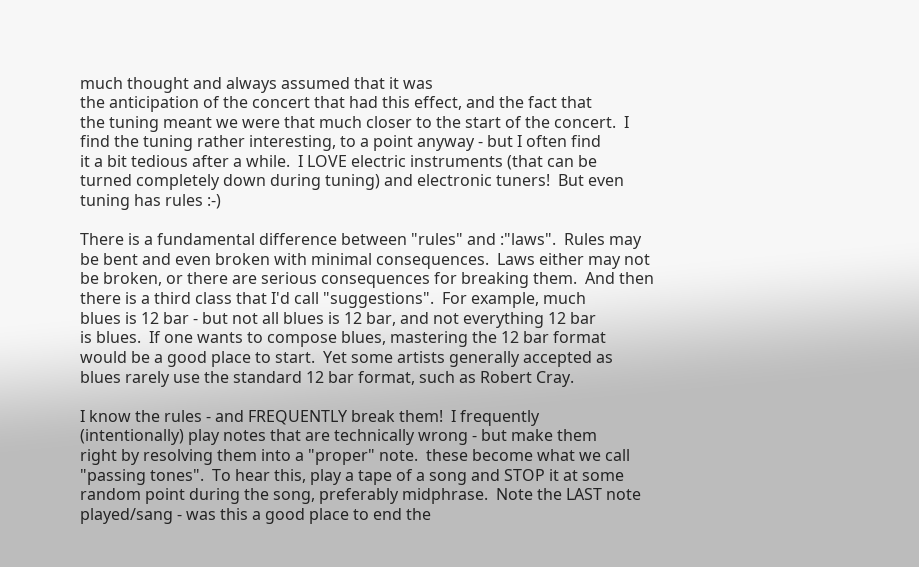much thought and always assumed that it was
the anticipation of the concert that had this effect, and the fact that
the tuning meant we were that much closer to the start of the concert.  I
find the tuning rather interesting, to a point anyway - but I often find
it a bit tedious after a while.  I LOVE electric instruments (that can be
turned completely down during tuning) and electronic tuners!  But even
tuning has rules :-)

There is a fundamental difference between "rules" and :"laws".  Rules may
be bent and even broken with minimal consequences.  Laws either may not
be broken, or there are serious consequences for breaking them.  And then
there is a third class that I'd call "suggestions".  For example, much
blues is 12 bar - but not all blues is 12 bar, and not everything 12 bar
is blues.  If one wants to compose blues, mastering the 12 bar format
would be a good place to start.  Yet some artists generally accepted as
blues rarely use the standard 12 bar format, such as Robert Cray.

I know the rules - and FREQUENTLY break them!  I frequently
(intentionally) play notes that are technically wrong - but make them
right by resolving them into a "proper" note.  these become what we call
"passing tones".  To hear this, play a tape of a song and STOP it at some
random point during the song, preferably midphrase.  Note the LAST note
played/sang - was this a good place to end the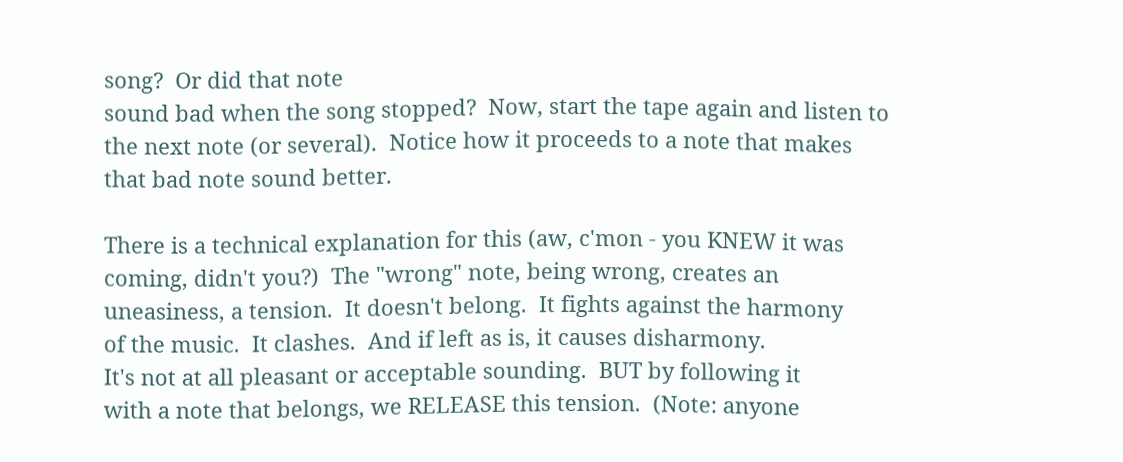song?  Or did that note
sound bad when the song stopped?  Now, start the tape again and listen to
the next note (or several).  Notice how it proceeds to a note that makes
that bad note sound better.

There is a technical explanation for this (aw, c'mon - you KNEW it was
coming, didn't you?)  The "wrong" note, being wrong, creates an
uneasiness, a tension.  It doesn't belong.  It fights against the harmony
of the music.  It clashes.  And if left as is, it causes disharmony.
It's not at all pleasant or acceptable sounding.  BUT by following it
with a note that belongs, we RELEASE this tension.  (Note: anyone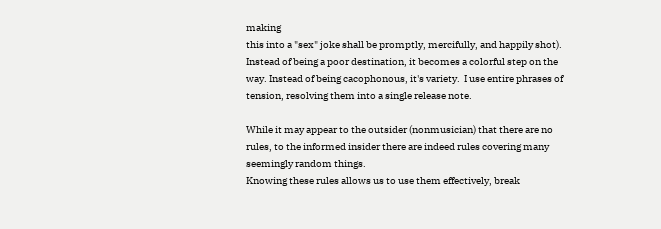making
this into a "sex" joke shall be promptly, mercifully, and happily shot).
Instead of being a poor destination, it becomes a colorful step on the
way. Instead of being cacophonous, it's variety.  I use entire phrases of
tension, resolving them into a single release note.

While it may appear to the outsider (nonmusician) that there are no
rules, to the informed insider there are indeed rules covering many
seemingly random things.
Knowing these rules allows us to use them effectively, break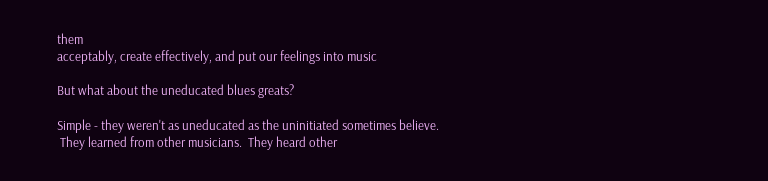them
acceptably, create effectively, and put our feelings into music

But what about the uneducated blues greats?

Simple - they weren't as uneducated as the uninitiated sometimes believe.
 They learned from other musicians.  They heard other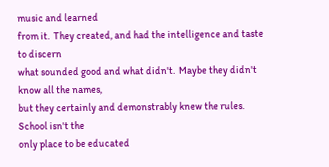music and learned
from it.  They created, and had the intelligence and taste to discern
what sounded good and what didn't.  Maybe they didn't know all the names,
but they certainly and demonstrably knew the rules.  School isn't the
only place to be educated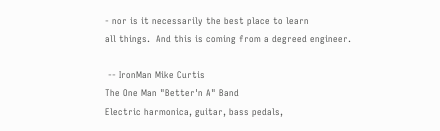- nor is it necessarily the best place to learn
all things.  And this is coming from a degreed engineer.

 -- IronMan Mike Curtis
The One Man "Better'n A" Band
Electric harmonica, guitar, bass pedals,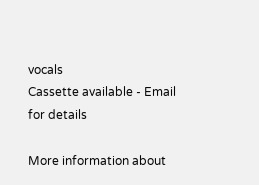vocals
Cassette available - Email for details

More information about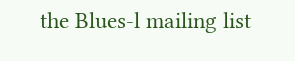the Blues-l mailing list